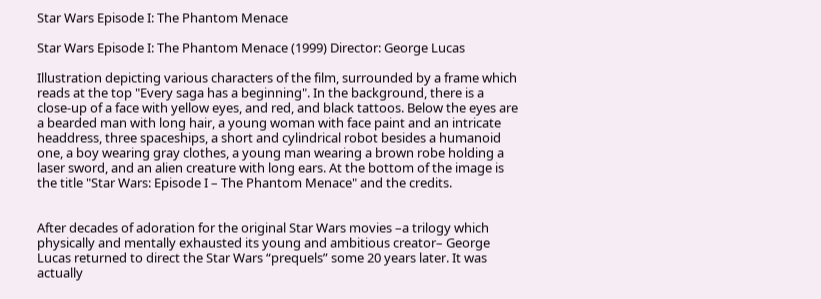Star Wars Episode I: The Phantom Menace

Star Wars Episode I: The Phantom Menace (1999) Director: George Lucas

Illustration depicting various characters of the film, surrounded by a frame which reads at the top "Every saga has a beginning". In the background, there is a close-up of a face with yellow eyes, and red, and black tattoos. Below the eyes are a bearded man with long hair, a young woman with face paint and an intricate headdress, three spaceships, a short and cylindrical robot besides a humanoid one, a boy wearing gray clothes, a young man wearing a brown robe holding a laser sword, and an alien creature with long ears. At the bottom of the image is the title "Star Wars: Episode I – The Phantom Menace" and the credits.


After decades of adoration for the original Star Wars movies –a trilogy which physically and mentally exhausted its young and ambitious creator– George Lucas returned to direct the Star Wars “prequels” some 20 years later. It was actually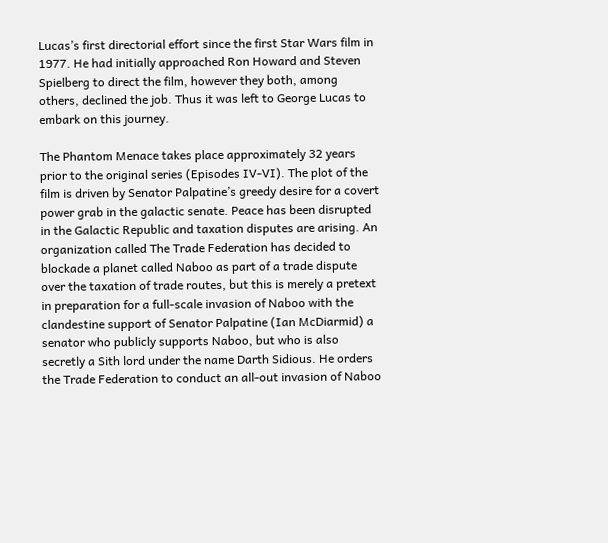Lucas’s first directorial effort since the first Star Wars film in 1977. He had initially approached Ron Howard and Steven Spielberg to direct the film, however they both, among others, declined the job. Thus it was left to George Lucas to embark on this journey.

The Phantom Menace takes place approximately 32 years prior to the original series (Episodes IV-VI). The plot of the film is driven by Senator Palpatine’s greedy desire for a covert power grab in the galactic senate. Peace has been disrupted in the Galactic Republic and taxation disputes are arising. An organization called The Trade Federation has decided to blockade a planet called Naboo as part of a trade dispute over the taxation of trade routes, but this is merely a pretext in preparation for a full-scale invasion of Naboo with the clandestine support of Senator Palpatine (Ian McDiarmid) a senator who publicly supports Naboo, but who is also secretly a Sith lord under the name Darth Sidious. He orders the Trade Federation to conduct an all-out invasion of Naboo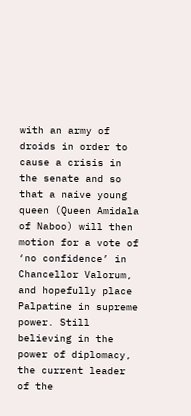with an army of droids in order to cause a crisis in the senate and so that a naive young queen (Queen Amidala of Naboo) will then motion for a vote of ‘no confidence’ in Chancellor Valorum, and hopefully place Palpatine in supreme power. Still believing in the power of diplomacy, the current leader of the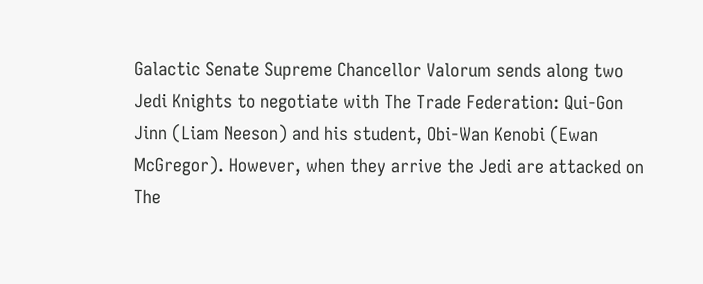Galactic Senate Supreme Chancellor Valorum sends along two Jedi Knights to negotiate with The Trade Federation: Qui-Gon Jinn (Liam Neeson) and his student, Obi-Wan Kenobi (Ewan McGregor). However, when they arrive the Jedi are attacked on The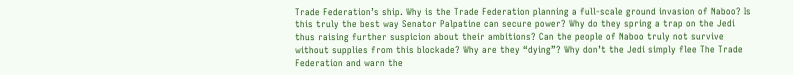Trade Federation’s ship. Why is the Trade Federation planning a full-scale ground invasion of Naboo? Is this truly the best way Senator Palpatine can secure power? Why do they spring a trap on the Jedi thus raising further suspicion about their ambitions? Can the people of Naboo truly not survive without supplies from this blockade? Why are they “dying”? Why don’t the Jedi simply flee The Trade Federation and warn the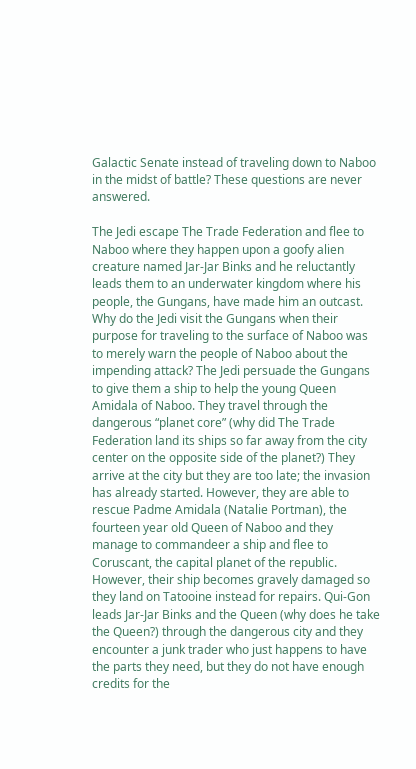Galactic Senate instead of traveling down to Naboo in the midst of battle? These questions are never answered.

The Jedi escape The Trade Federation and flee to Naboo where they happen upon a goofy alien creature named Jar-Jar Binks and he reluctantly leads them to an underwater kingdom where his people, the Gungans, have made him an outcast. Why do the Jedi visit the Gungans when their purpose for traveling to the surface of Naboo was to merely warn the people of Naboo about the impending attack? The Jedi persuade the Gungans to give them a ship to help the young Queen Amidala of Naboo. They travel through the dangerous “planet core” (why did The Trade Federation land its ships so far away from the city center on the opposite side of the planet?) They arrive at the city but they are too late; the invasion has already started. However, they are able to rescue Padme Amidala (Natalie Portman), the fourteen year old Queen of Naboo and they manage to commandeer a ship and flee to Coruscant, the capital planet of the republic. However, their ship becomes gravely damaged so they land on Tatooine instead for repairs. Qui-Gon leads Jar-Jar Binks and the Queen (why does he take the Queen?) through the dangerous city and they encounter a junk trader who just happens to have the parts they need, but they do not have enough credits for the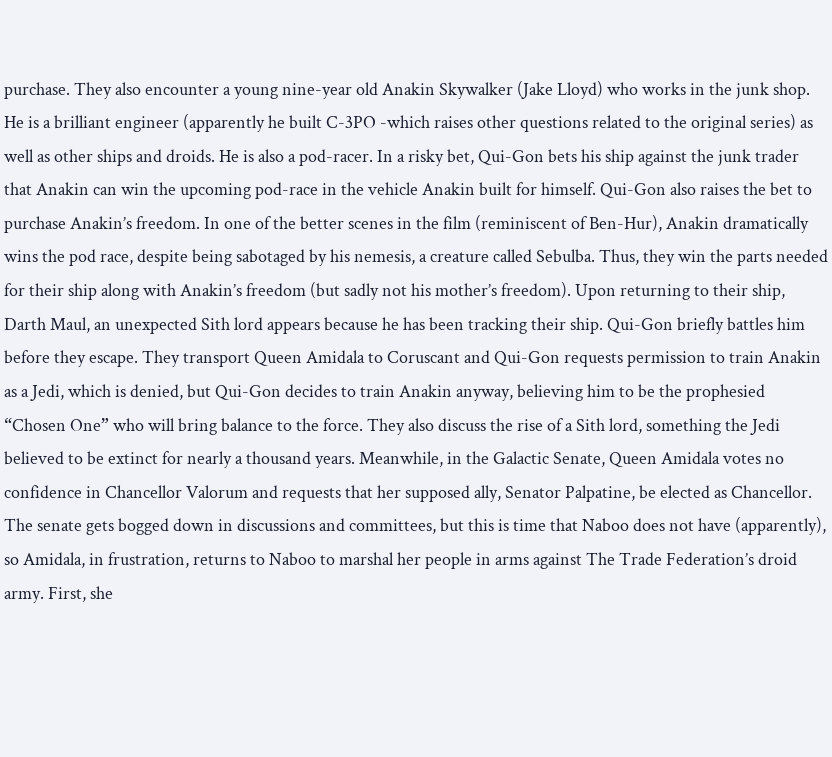purchase. They also encounter a young nine-year old Anakin Skywalker (Jake Lloyd) who works in the junk shop. He is a brilliant engineer (apparently he built C-3PO -which raises other questions related to the original series) as well as other ships and droids. He is also a pod-racer. In a risky bet, Qui-Gon bets his ship against the junk trader that Anakin can win the upcoming pod-race in the vehicle Anakin built for himself. Qui-Gon also raises the bet to purchase Anakin’s freedom. In one of the better scenes in the film (reminiscent of Ben-Hur), Anakin dramatically wins the pod race, despite being sabotaged by his nemesis, a creature called Sebulba. Thus, they win the parts needed for their ship along with Anakin’s freedom (but sadly not his mother’s freedom). Upon returning to their ship, Darth Maul, an unexpected Sith lord appears because he has been tracking their ship. Qui-Gon briefly battles him before they escape. They transport Queen Amidala to Coruscant and Qui-Gon requests permission to train Anakin as a Jedi, which is denied, but Qui-Gon decides to train Anakin anyway, believing him to be the prophesied “Chosen One” who will bring balance to the force. They also discuss the rise of a Sith lord, something the Jedi believed to be extinct for nearly a thousand years. Meanwhile, in the Galactic Senate, Queen Amidala votes no confidence in Chancellor Valorum and requests that her supposed ally, Senator Palpatine, be elected as Chancellor. The senate gets bogged down in discussions and committees, but this is time that Naboo does not have (apparently), so Amidala, in frustration, returns to Naboo to marshal her people in arms against The Trade Federation’s droid army. First, she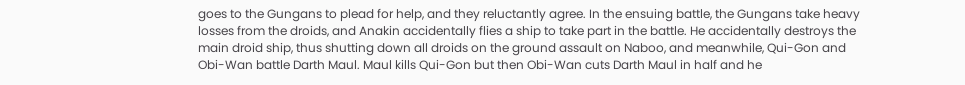goes to the Gungans to plead for help, and they reluctantly agree. In the ensuing battle, the Gungans take heavy losses from the droids, and Anakin accidentally flies a ship to take part in the battle. He accidentally destroys the main droid ship, thus shutting down all droids on the ground assault on Naboo, and meanwhile, Qui-Gon and Obi-Wan battle Darth Maul. Maul kills Qui-Gon but then Obi-Wan cuts Darth Maul in half and he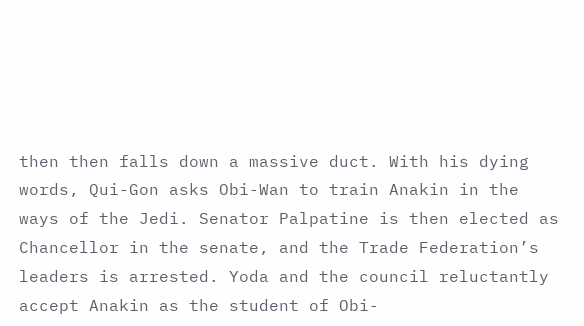then then falls down a massive duct. With his dying words, Qui-Gon asks Obi-Wan to train Anakin in the ways of the Jedi. Senator Palpatine is then elected as Chancellor in the senate, and the Trade Federation’s leaders is arrested. Yoda and the council reluctantly accept Anakin as the student of Obi-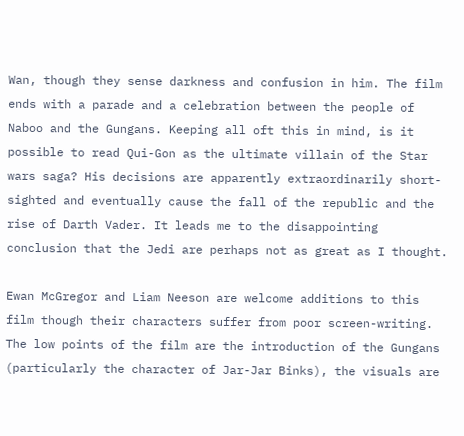Wan, though they sense darkness and confusion in him. The film ends with a parade and a celebration between the people of Naboo and the Gungans. Keeping all oft this in mind, is it possible to read Qui-Gon as the ultimate villain of the Star wars saga? His decisions are apparently extraordinarily short-sighted and eventually cause the fall of the republic and the rise of Darth Vader. It leads me to the disappointing conclusion that the Jedi are perhaps not as great as I thought.

Ewan McGregor and Liam Neeson are welcome additions to this film though their characters suffer from poor screen-writing. The low points of the film are the introduction of the Gungans (particularly the character of Jar-Jar Binks), the visuals are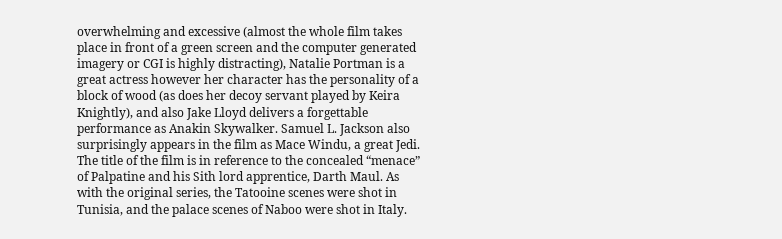overwhelming and excessive (almost the whole film takes place in front of a green screen and the computer generated imagery or CGI is highly distracting), Natalie Portman is a great actress however her character has the personality of a block of wood (as does her decoy servant played by Keira Knightly), and also Jake Lloyd delivers a forgettable performance as Anakin Skywalker. Samuel L. Jackson also surprisingly appears in the film as Mace Windu, a great Jedi. The title of the film is in reference to the concealed “menace” of Palpatine and his Sith lord apprentice, Darth Maul. As with the original series, the Tatooine scenes were shot in Tunisia, and the palace scenes of Naboo were shot in Italy.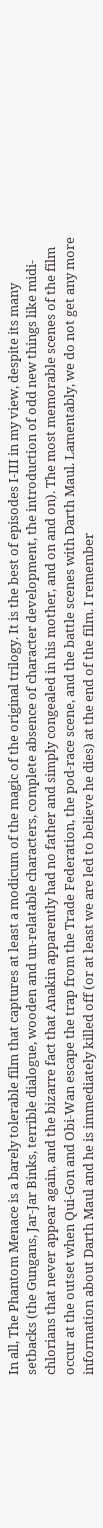In all, The Phantom Menace is a barely tolerable film that captures at least a modicum of the magic of the original trilogy. It is the best of episodes I-III in my view, despite its many setbacks (the Gungans, Jar-Jar Binks, terrible dialogue, wooden and un-relatable characters, complete absence of character development, the introduction of odd new things like midi-chlorians that never appear again, and the bizarre fact that Anakin apparently had no father and simply congealed in his mother, and on and on). The most memorable scenes of the film occur at the outset when Qui-Gon and Obi-Wan escape the trap from the Trade Federation, the pod-race scene, and the battle scenes with Darth Maul. Lamentably, we do not get any more information about Darth Maul and he is immediately killed off (or at least we are led to believe he dies) at the end of the film. I remember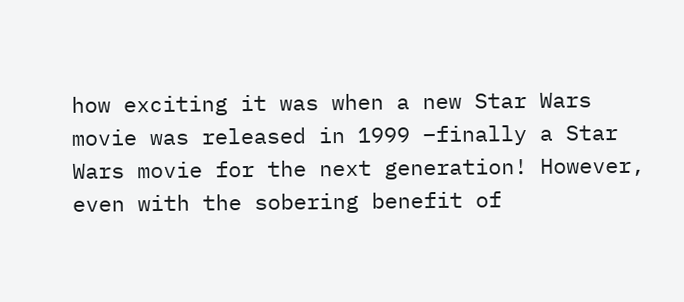how exciting it was when a new Star Wars movie was released in 1999 –finally a Star Wars movie for the next generation! However, even with the sobering benefit of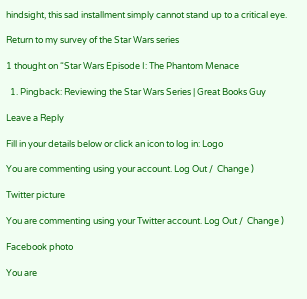hindsight, this sad installment simply cannot stand up to a critical eye.

Return to my survey of the Star Wars series

1 thought on “Star Wars Episode I: The Phantom Menace

  1. Pingback: Reviewing the Star Wars Series | Great Books Guy

Leave a Reply

Fill in your details below or click an icon to log in: Logo

You are commenting using your account. Log Out /  Change )

Twitter picture

You are commenting using your Twitter account. Log Out /  Change )

Facebook photo

You are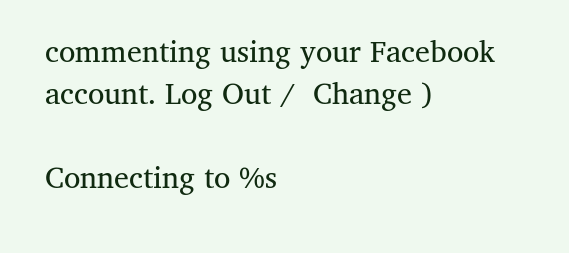commenting using your Facebook account. Log Out /  Change )

Connecting to %s